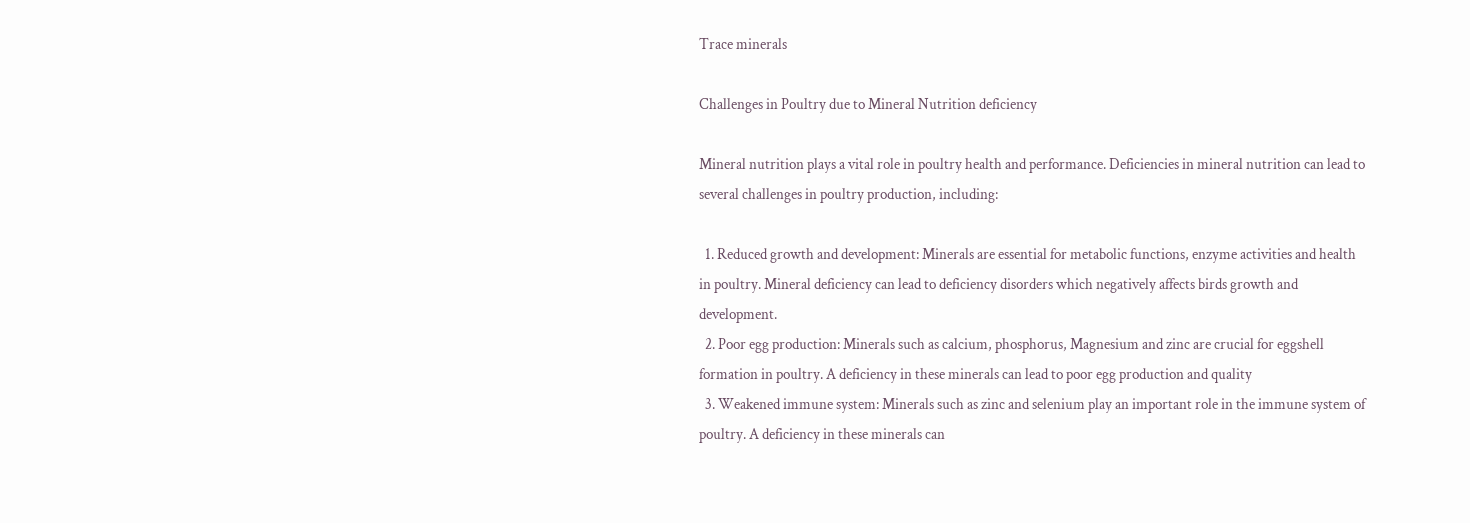Trace minerals

Challenges in Poultry due to Mineral Nutrition deficiency

Mineral nutrition plays a vital role in poultry health and performance. Deficiencies in mineral nutrition can lead to several challenges in poultry production, including:

  1. Reduced growth and development: Minerals are essential for metabolic functions, enzyme activities and health in poultry. Mineral deficiency can lead to deficiency disorders which negatively affects birds growth and development.
  2. Poor egg production: Minerals such as calcium, phosphorus, Magnesium and zinc are crucial for eggshell formation in poultry. A deficiency in these minerals can lead to poor egg production and quality
  3. Weakened immune system: Minerals such as zinc and selenium play an important role in the immune system of poultry. A deficiency in these minerals can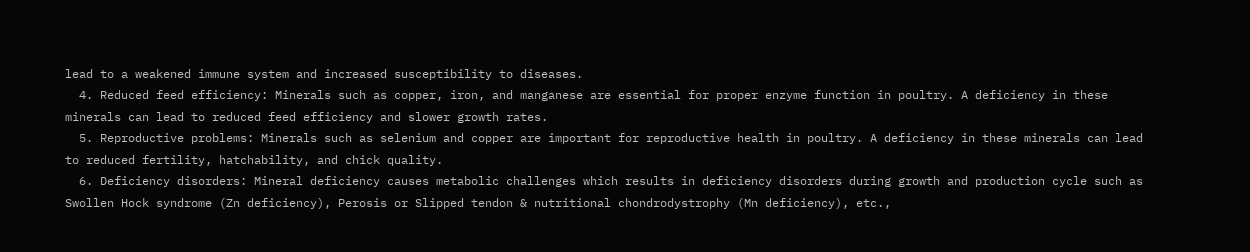lead to a weakened immune system and increased susceptibility to diseases.
  4. Reduced feed efficiency: Minerals such as copper, iron, and manganese are essential for proper enzyme function in poultry. A deficiency in these minerals can lead to reduced feed efficiency and slower growth rates.
  5. Reproductive problems: Minerals such as selenium and copper are important for reproductive health in poultry. A deficiency in these minerals can lead to reduced fertility, hatchability, and chick quality.
  6. Deficiency disorders: Mineral deficiency causes metabolic challenges which results in deficiency disorders during growth and production cycle such as Swollen Hock syndrome (Zn deficiency), Perosis or Slipped tendon & nutritional chondrodystrophy (Mn deficiency), etc.,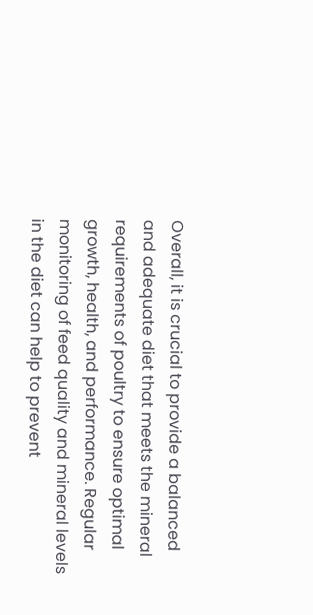Overall, it is crucial to provide a balanced and adequate diet that meets the mineral requirements of poultry to ensure optimal growth, health, and performance. Regular monitoring of feed quality and mineral levels in the diet can help to prevent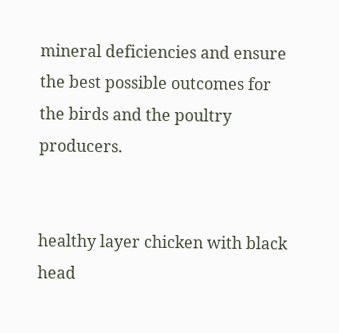mineral deficiencies and ensure the best possible outcomes for the birds and the poultry producers.


healthy layer chicken with black head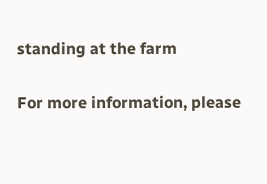standing at the farm

For more information, please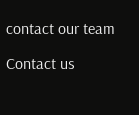contact our team

Contact us